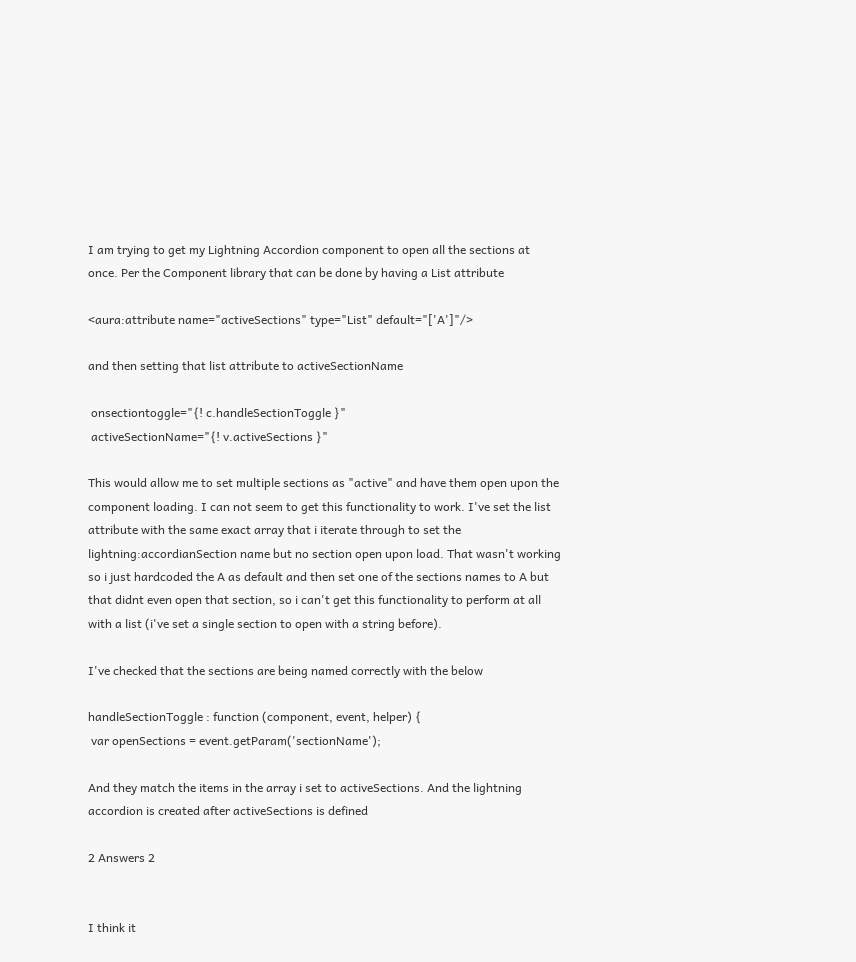I am trying to get my Lightning Accordion component to open all the sections at once. Per the Component library that can be done by having a List attribute

<aura:attribute name="activeSections" type="List" default="['A']"/>

and then setting that list attribute to activeSectionName

 onsectiontoggle="{! c.handleSectionToggle }"
 activeSectionName="{! v.activeSections }"

This would allow me to set multiple sections as "active" and have them open upon the component loading. I can not seem to get this functionality to work. I've set the list attribute with the same exact array that i iterate through to set the lightning:accordianSection name but no section open upon load. That wasn't working so i just hardcoded the A as default and then set one of the sections names to A but that didnt even open that section, so i can't get this functionality to perform at all with a list (i've set a single section to open with a string before).

I've checked that the sections are being named correctly with the below

handleSectionToggle : function (component, event, helper) {
 var openSections = event.getParam('sectionName');

And they match the items in the array i set to activeSections. And the lightning accordion is created after activeSections is defined

2 Answers 2


I think it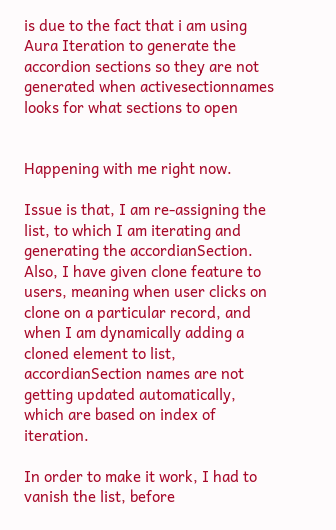is due to the fact that i am using Aura Iteration to generate the accordion sections so they are not generated when activesectionnames looks for what sections to open


Happening with me right now.

Issue is that, I am re-assigning the list, to which I am iterating and generating the accordianSection. Also, I have given clone feature to users, meaning when user clicks on clone on a particular record, and when I am dynamically adding a cloned element to list, accordianSection names are not getting updated automatically, which are based on index of iteration.

In order to make it work, I had to vanish the list, before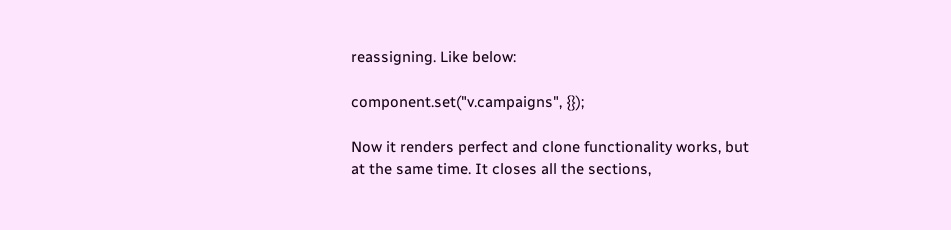reassigning. Like below:

component.set("v.campaigns", {});

Now it renders perfect and clone functionality works, but at the same time. It closes all the sections,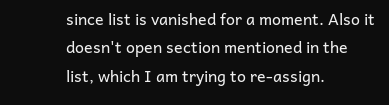since list is vanished for a moment. Also it doesn't open section mentioned in the list, which I am trying to re-assign.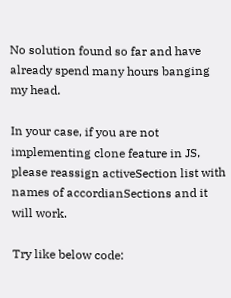No solution found so far and have already spend many hours banging my head.

In your case, if you are not implementing clone feature in JS, please reassign activeSection list with names of accordianSections and it will work.

Try like below code: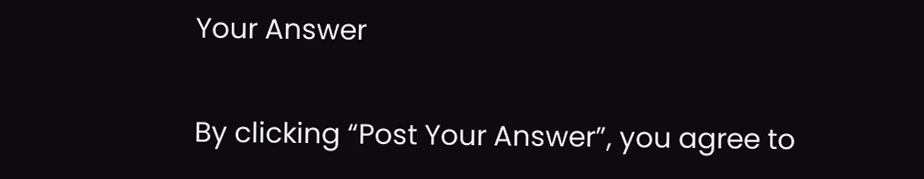Your Answer

By clicking “Post Your Answer”, you agree to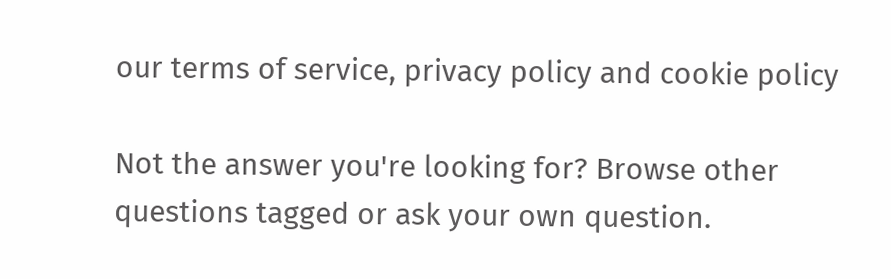our terms of service, privacy policy and cookie policy

Not the answer you're looking for? Browse other questions tagged or ask your own question.